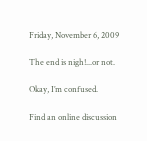Friday, November 6, 2009

The end is nigh!...or not.

Okay, I’m confused.

Find an online discussion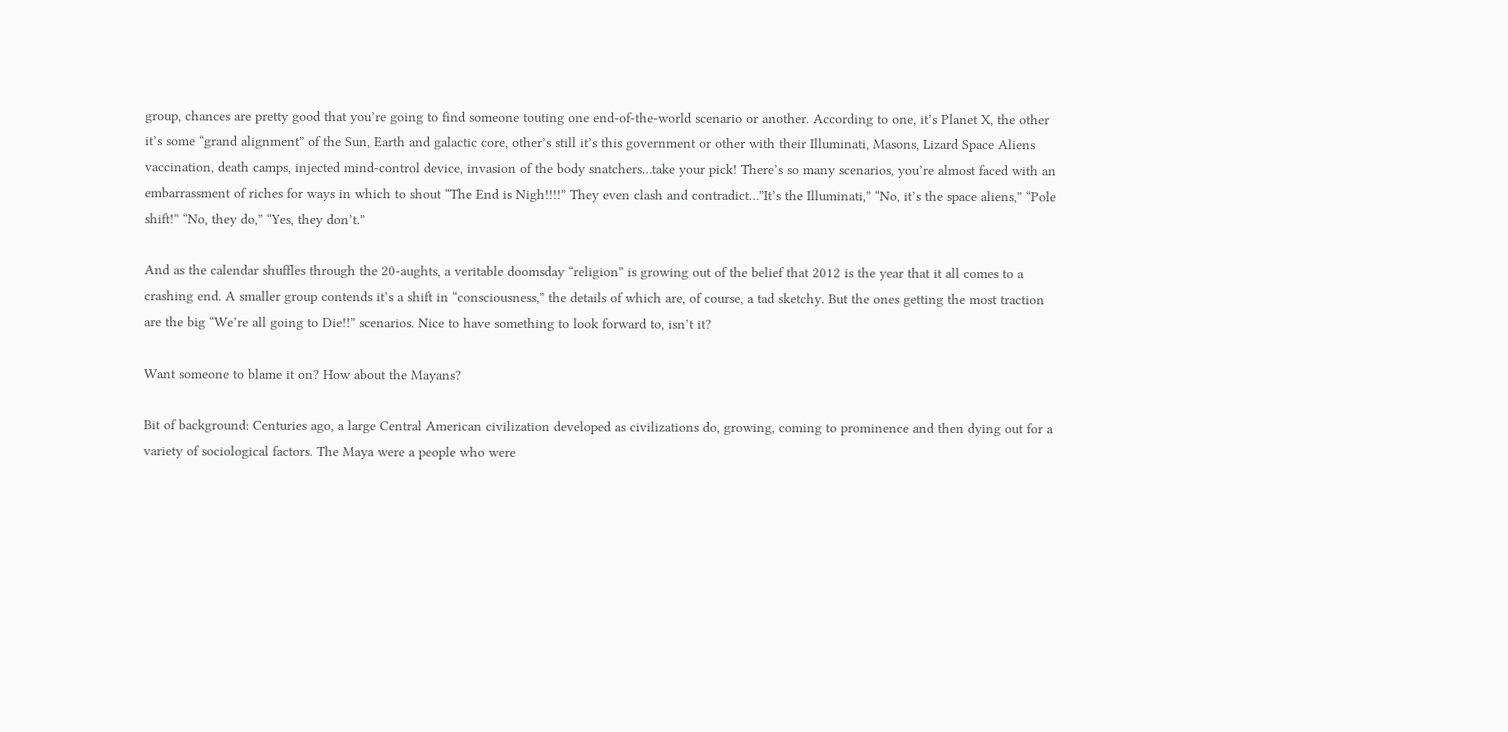group, chances are pretty good that you’re going to find someone touting one end-of-the-world scenario or another. According to one, it’s Planet X, the other it’s some “grand alignment” of the Sun, Earth and galactic core, other’s still it’s this government or other with their Illuminati, Masons, Lizard Space Aliens vaccination, death camps, injected mind-control device, invasion of the body snatchers…take your pick! There’s so many scenarios, you’re almost faced with an embarrassment of riches for ways in which to shout “The End is Nigh!!!!” They even clash and contradict…”It’s the Illuminati,” “No, it’s the space aliens,” “Pole shift!” “No, they do,” “Yes, they don’t.”

And as the calendar shuffles through the 20-aughts, a veritable doomsday “religion” is growing out of the belief that 2012 is the year that it all comes to a crashing end. A smaller group contends it’s a shift in “consciousness,” the details of which are, of course, a tad sketchy. But the ones getting the most traction are the big “We’re all going to Die!!” scenarios. Nice to have something to look forward to, isn’t it?

Want someone to blame it on? How about the Mayans?

Bit of background: Centuries ago, a large Central American civilization developed as civilizations do, growing, coming to prominence and then dying out for a variety of sociological factors. The Maya were a people who were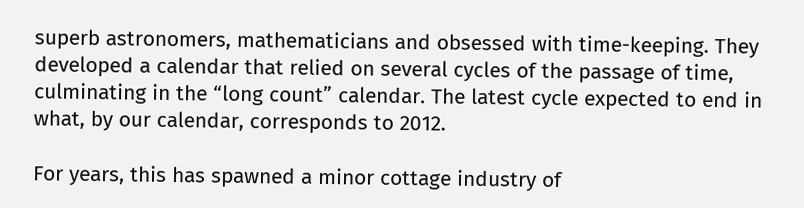superb astronomers, mathematicians and obsessed with time-keeping. They developed a calendar that relied on several cycles of the passage of time, culminating in the “long count” calendar. The latest cycle expected to end in what, by our calendar, corresponds to 2012.

For years, this has spawned a minor cottage industry of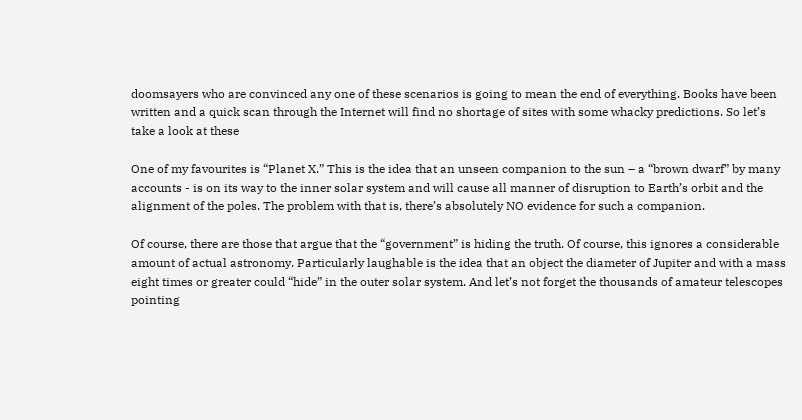doomsayers who are convinced any one of these scenarios is going to mean the end of everything. Books have been written and a quick scan through the Internet will find no shortage of sites with some whacky predictions. So let’s take a look at these

One of my favourites is “Planet X.” This is the idea that an unseen companion to the sun – a “brown dwarf” by many accounts - is on its way to the inner solar system and will cause all manner of disruption to Earth’s orbit and the alignment of the poles. The problem with that is, there’s absolutely NO evidence for such a companion.

Of course, there are those that argue that the “government” is hiding the truth. Of course, this ignores a considerable amount of actual astronomy. Particularly laughable is the idea that an object the diameter of Jupiter and with a mass eight times or greater could “hide” in the outer solar system. And let’s not forget the thousands of amateur telescopes pointing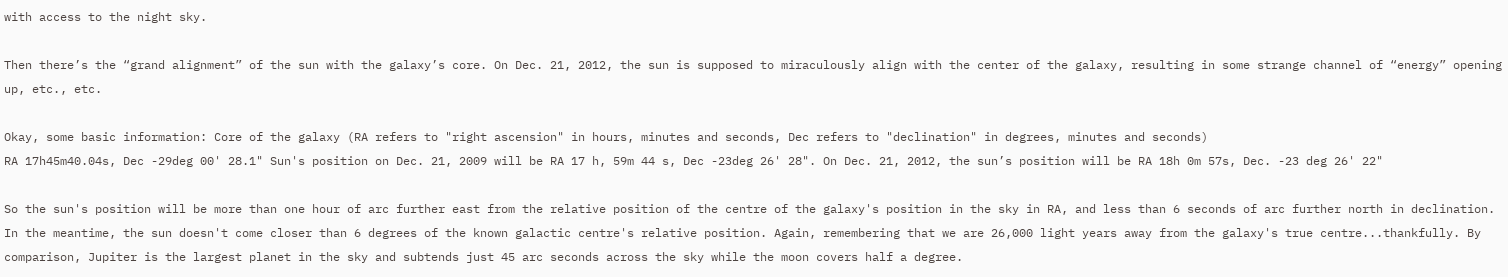with access to the night sky.

Then there’s the “grand alignment” of the sun with the galaxy’s core. On Dec. 21, 2012, the sun is supposed to miraculously align with the center of the galaxy, resulting in some strange channel of “energy” opening up, etc., etc.

Okay, some basic information: Core of the galaxy (RA refers to "right ascension" in hours, minutes and seconds, Dec refers to "declination" in degrees, minutes and seconds)
RA 17h45m40.04s, Dec -29deg 00' 28.1" Sun's position on Dec. 21, 2009 will be RA 17 h, 59m 44 s, Dec -23deg 26' 28". On Dec. 21, 2012, the sun’s position will be RA 18h 0m 57s, Dec. -23 deg 26' 22"

So the sun's position will be more than one hour of arc further east from the relative position of the centre of the galaxy's position in the sky in RA, and less than 6 seconds of arc further north in declination. In the meantime, the sun doesn't come closer than 6 degrees of the known galactic centre's relative position. Again, remembering that we are 26,000 light years away from the galaxy's true centre...thankfully. By comparison, Jupiter is the largest planet in the sky and subtends just 45 arc seconds across the sky while the moon covers half a degree.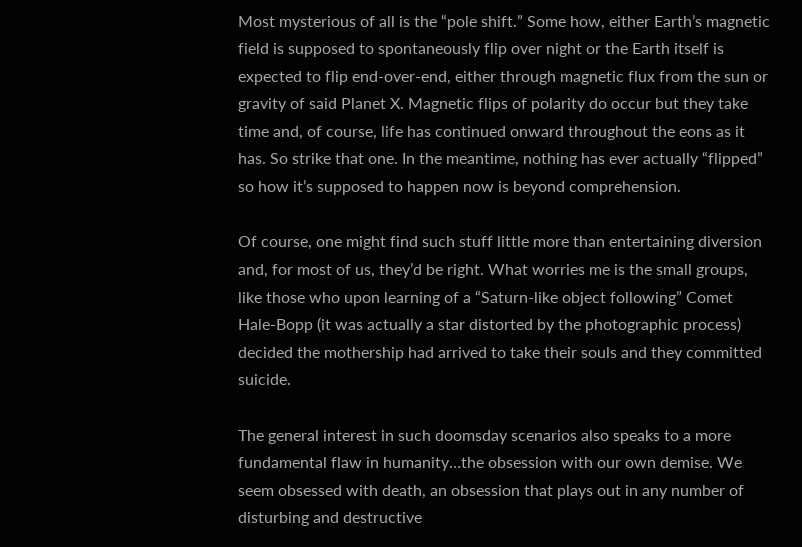Most mysterious of all is the “pole shift.” Some how, either Earth’s magnetic field is supposed to spontaneously flip over night or the Earth itself is expected to flip end-over-end, either through magnetic flux from the sun or gravity of said Planet X. Magnetic flips of polarity do occur but they take time and, of course, life has continued onward throughout the eons as it has. So strike that one. In the meantime, nothing has ever actually “flipped” so how it’s supposed to happen now is beyond comprehension.

Of course, one might find such stuff little more than entertaining diversion and, for most of us, they’d be right. What worries me is the small groups, like those who upon learning of a “Saturn-like object following” Comet Hale-Bopp (it was actually a star distorted by the photographic process) decided the mothership had arrived to take their souls and they committed suicide.

The general interest in such doomsday scenarios also speaks to a more fundamental flaw in humanity…the obsession with our own demise. We seem obsessed with death, an obsession that plays out in any number of disturbing and destructive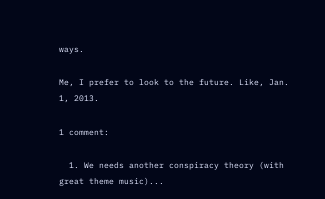ways.

Me, I prefer to look to the future. Like, Jan. 1, 2013.

1 comment:

  1. We needs another conspiracy theory (with great theme music)...